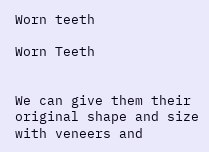Worn teeth

Worn Teeth


We can give them their original shape and size with veneers and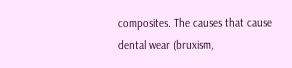composites. The causes that cause dental wear (bruxism,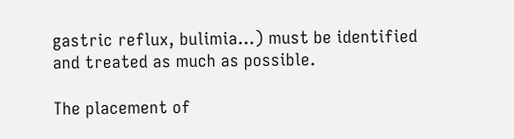gastric reflux, bulimia…) must be identified and treated as much as possible.

The placement of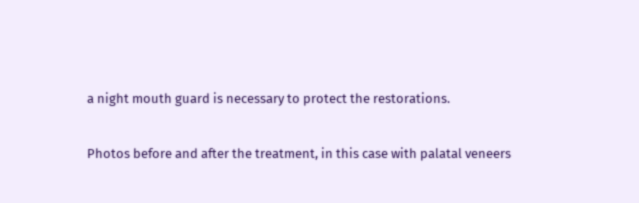a night mouth guard is necessary to protect the restorations.

Photos before and after the treatment, in this case with palatal veneers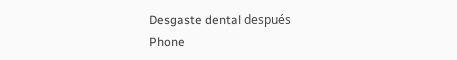Desgaste dental después
Phone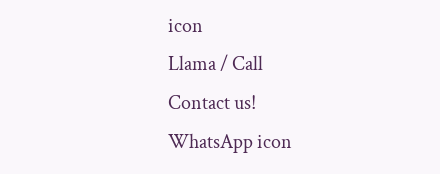icon
Llama / Call
Contact us!
WhatsApp icon